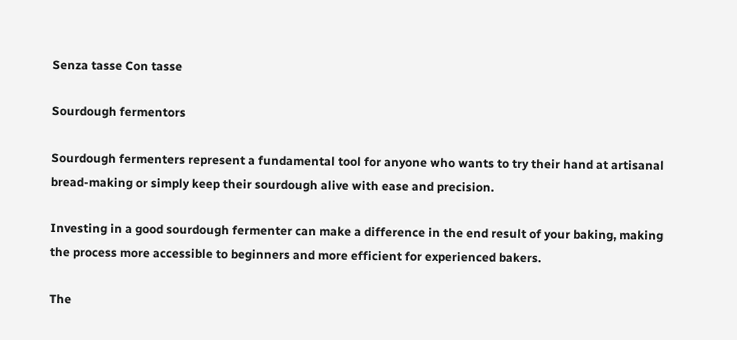Senza tasse Con tasse

Sourdough fermentors

Sourdough fermenters represent a fundamental tool for anyone who wants to try their hand at artisanal bread-making or simply keep their sourdough alive with ease and precision.

Investing in a good sourdough fermenter can make a difference in the end result of your baking, making the process more accessible to beginners and more efficient for experienced bakers.

The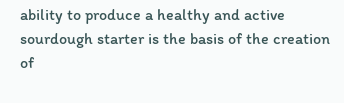ability to produce a healthy and active sourdough starter is the basis of the creation of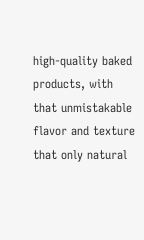high-quality baked products, with that unmistakable flavor and texture that only natural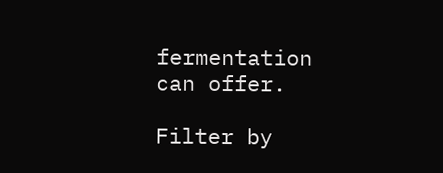fermentation can offer.

Filter by